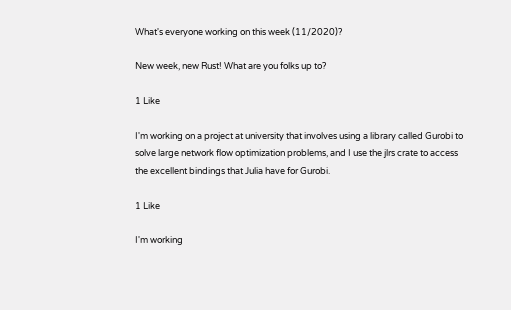What's everyone working on this week (11/2020)?

New week, new Rust! What are you folks up to?

1 Like

I'm working on a project at university that involves using a library called Gurobi to solve large network flow optimization problems, and I use the jlrs crate to access the excellent bindings that Julia have for Gurobi.

1 Like

I'm working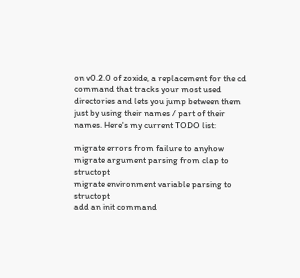on v0.2.0 of zoxide, a replacement for the cd command that tracks your most used directories and lets you jump between them just by using their names / part of their names. Here's my current TODO list:

migrate errors from failure to anyhow
migrate argument parsing from clap to structopt
migrate environment variable parsing to structopt
add an init command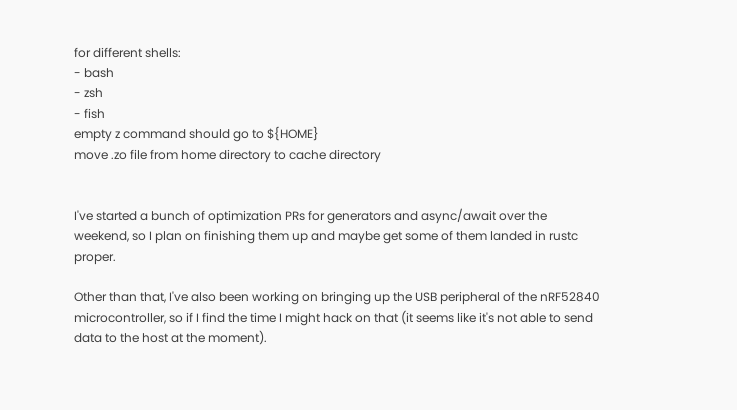for different shells:
- bash
- zsh
- fish
empty z command should go to ${HOME}
move .zo file from home directory to cache directory


I've started a bunch of optimization PRs for generators and async/await over the weekend, so I plan on finishing them up and maybe get some of them landed in rustc proper.

Other than that, I've also been working on bringing up the USB peripheral of the nRF52840 microcontroller, so if I find the time I might hack on that (it seems like it's not able to send data to the host at the moment).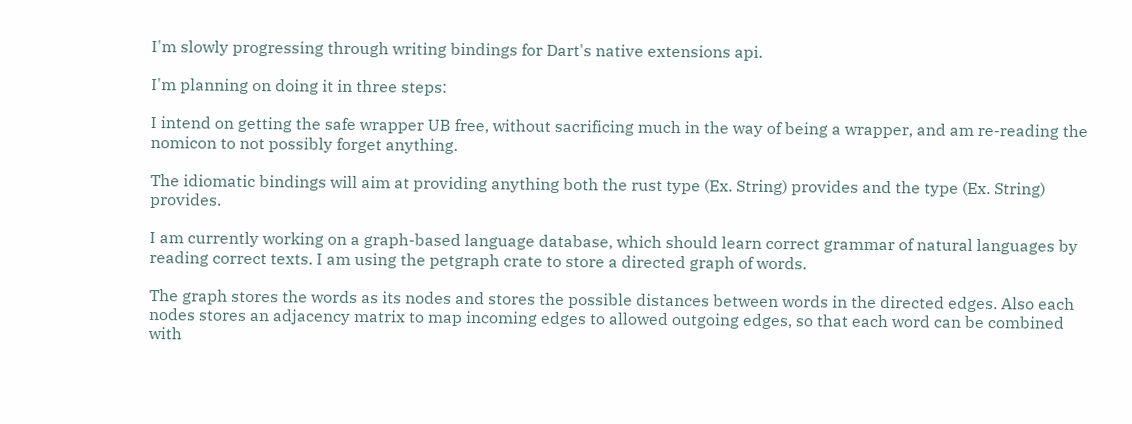I'm slowly progressing through writing bindings for Dart's native extensions api.

I'm planning on doing it in three steps:

I intend on getting the safe wrapper UB free, without sacrificing much in the way of being a wrapper, and am re-reading the nomicon to not possibly forget anything.

The idiomatic bindings will aim at providing anything both the rust type (Ex. String) provides and the type (Ex. String) provides.

I am currently working on a graph-based language database, which should learn correct grammar of natural languages by reading correct texts. I am using the petgraph crate to store a directed graph of words.

The graph stores the words as its nodes and stores the possible distances between words in the directed edges. Also each nodes stores an adjacency matrix to map incoming edges to allowed outgoing edges, so that each word can be combined with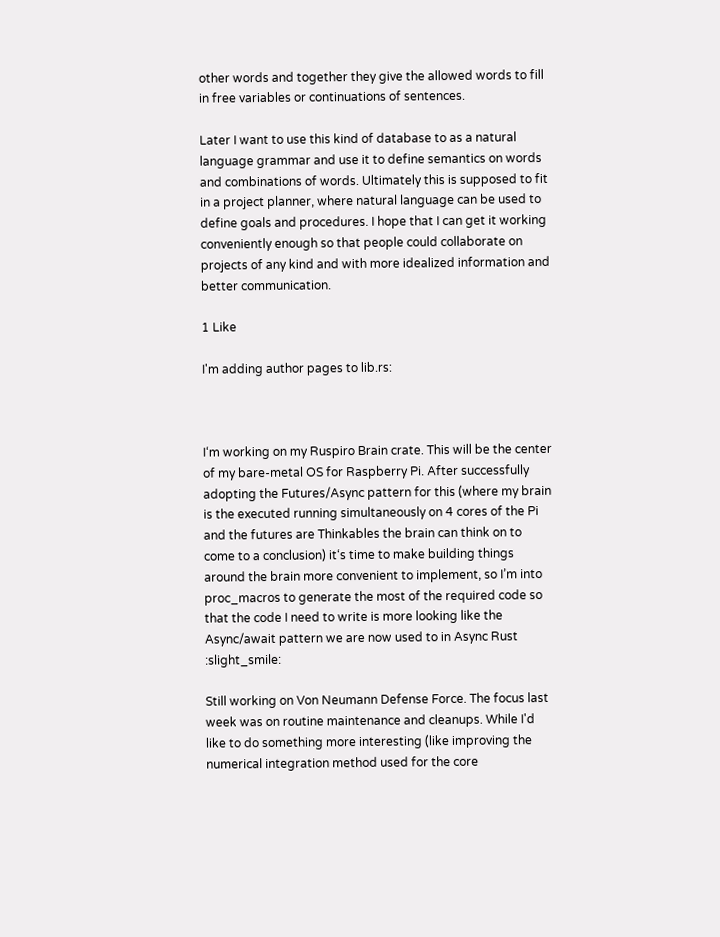other words and together they give the allowed words to fill in free variables or continuations of sentences.

Later I want to use this kind of database to as a natural language grammar and use it to define semantics on words and combinations of words. Ultimately this is supposed to fit in a project planner, where natural language can be used to define goals and procedures. I hope that I can get it working conveniently enough so that people could collaborate on projects of any kind and with more idealized information and better communication.

1 Like

I'm adding author pages to lib.rs:



I‘m working on my Ruspiro Brain crate. This will be the center of my bare-metal OS for Raspberry Pi. After successfully adopting the Futures/Async pattern for this (where my brain is the executed running simultaneously on 4 cores of the Pi and the futures are Thinkables the brain can think on to come to a conclusion) it‘s time to make building things around the brain more convenient to implement, so I’m into proc_macros to generate the most of the required code so that the code I need to write is more looking like the Async/await pattern we are now used to in Async Rust :slight_smile:

Still working on Von Neumann Defense Force. The focus last week was on routine maintenance and cleanups. While I'd like to do something more interesting (like improving the numerical integration method used for the core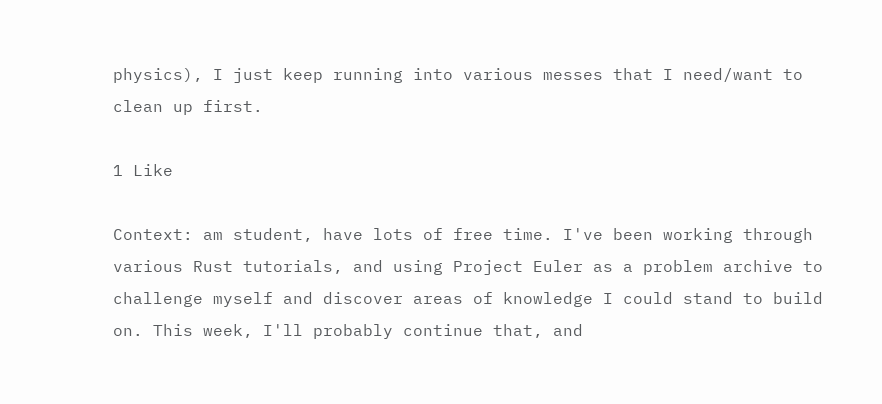physics), I just keep running into various messes that I need/want to clean up first.

1 Like

Context: am student, have lots of free time. I've been working through various Rust tutorials, and using Project Euler as a problem archive to challenge myself and discover areas of knowledge I could stand to build on. This week, I'll probably continue that, and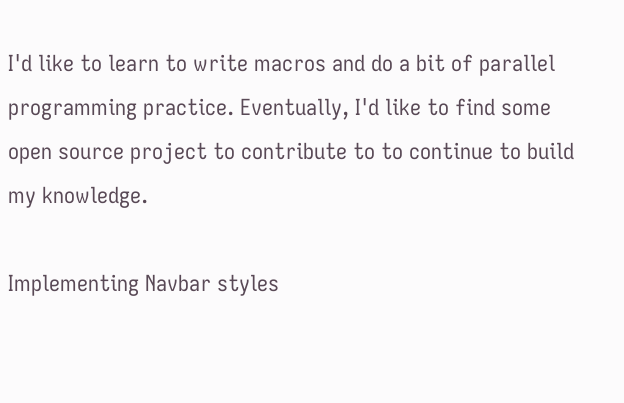I'd like to learn to write macros and do a bit of parallel programming practice. Eventually, I'd like to find some open source project to contribute to to continue to build my knowledge.

Implementing Navbar styles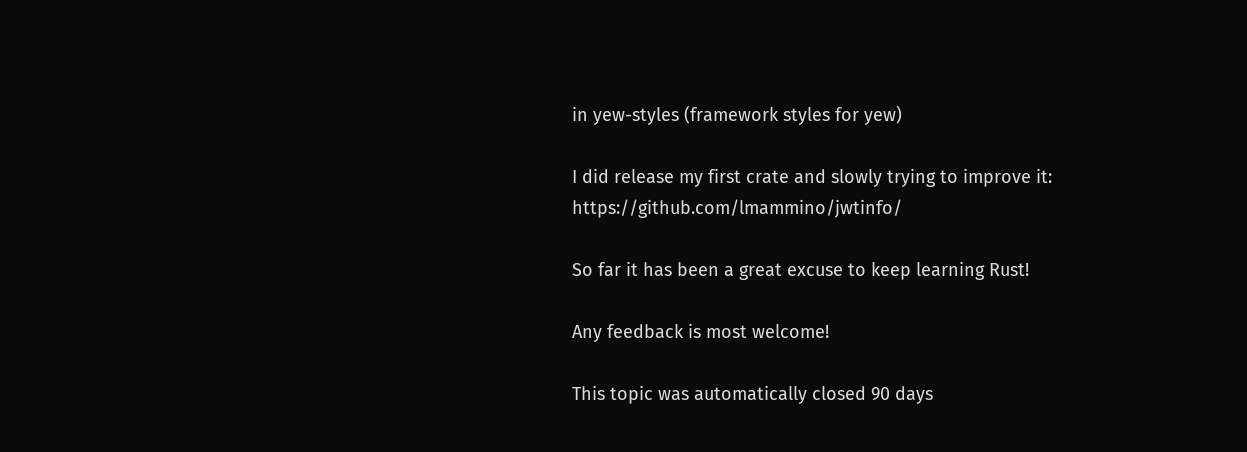in yew-styles (framework styles for yew)

I did release my first crate and slowly trying to improve it: https://github.com/lmammino/jwtinfo/

So far it has been a great excuse to keep learning Rust!

Any feedback is most welcome!

This topic was automatically closed 90 days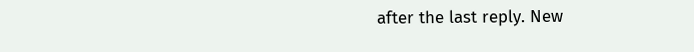after the last reply. New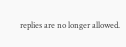replies are no longer allowed.